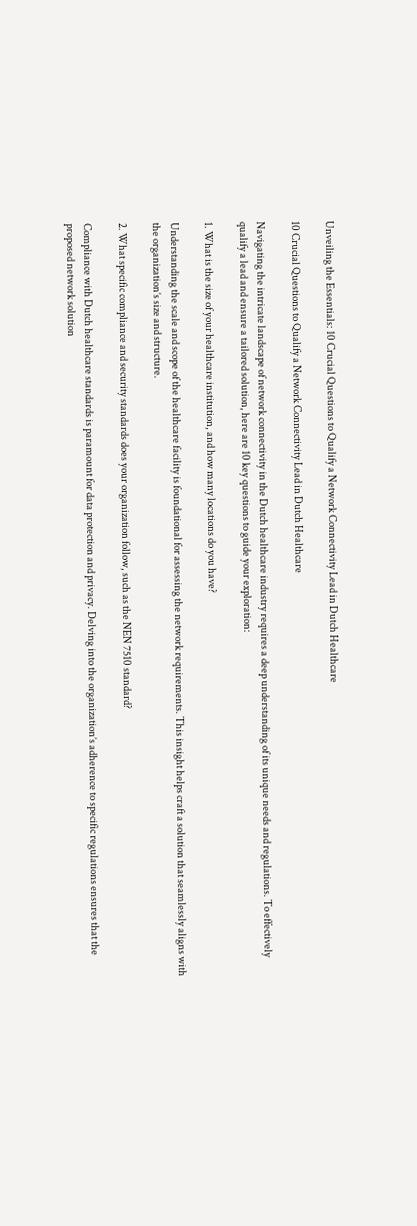Unveiling the Essentials: 10 Crucial Questions to Qualify a Network Connectivity Lead in Dutch Healthcare

10 Crucial Questions to Qualify a Network Connectivity Lead in Dutch Healthcare

Navigating the intricate landscape of network connectivity in the Dutch healthcare industry requires a deep understanding of its unique needs and regulations. To effectively qualify a lead and ensure a tailored solution, here are 10 key questions to guide your exploration:

1. What is the size of your healthcare institution, and how many locations do you have?

Understanding the scale and scope of the healthcare facility is foundational for assessing the network requirements. This insight helps craft a solution that seamlessly aligns with the organization’s size and structure.

2. What specific compliance and security standards does your organization follow, such as the NEN 7510 standard?

Compliance with Dutch healthcare standards is paramount for data protection and privacy. Delving into the organization’s adherence to specific regulations ensures that the proposed network solution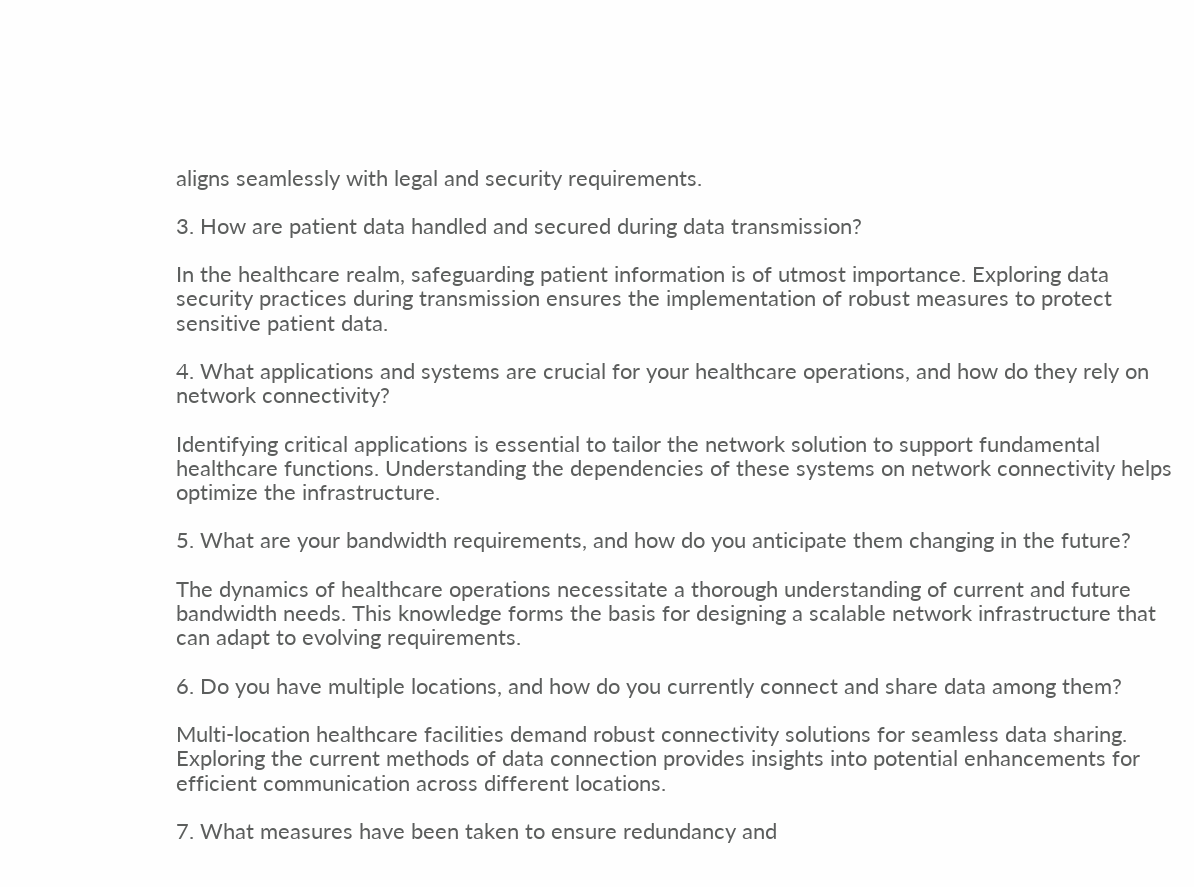aligns seamlessly with legal and security requirements.

3. How are patient data handled and secured during data transmission?

In the healthcare realm, safeguarding patient information is of utmost importance. Exploring data security practices during transmission ensures the implementation of robust measures to protect sensitive patient data.

4. What applications and systems are crucial for your healthcare operations, and how do they rely on network connectivity?

Identifying critical applications is essential to tailor the network solution to support fundamental healthcare functions. Understanding the dependencies of these systems on network connectivity helps optimize the infrastructure.

5. What are your bandwidth requirements, and how do you anticipate them changing in the future?

The dynamics of healthcare operations necessitate a thorough understanding of current and future bandwidth needs. This knowledge forms the basis for designing a scalable network infrastructure that can adapt to evolving requirements.

6. Do you have multiple locations, and how do you currently connect and share data among them?

Multi-location healthcare facilities demand robust connectivity solutions for seamless data sharing. Exploring the current methods of data connection provides insights into potential enhancements for efficient communication across different locations.

7. What measures have been taken to ensure redundancy and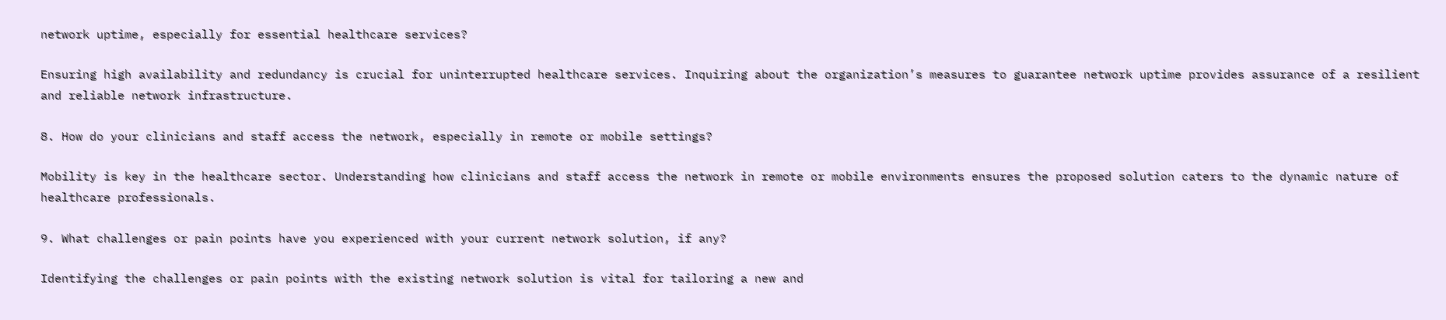network uptime, especially for essential healthcare services?

Ensuring high availability and redundancy is crucial for uninterrupted healthcare services. Inquiring about the organization’s measures to guarantee network uptime provides assurance of a resilient and reliable network infrastructure.

8. How do your clinicians and staff access the network, especially in remote or mobile settings?

Mobility is key in the healthcare sector. Understanding how clinicians and staff access the network in remote or mobile environments ensures the proposed solution caters to the dynamic nature of healthcare professionals.

9. What challenges or pain points have you experienced with your current network solution, if any?

Identifying the challenges or pain points with the existing network solution is vital for tailoring a new and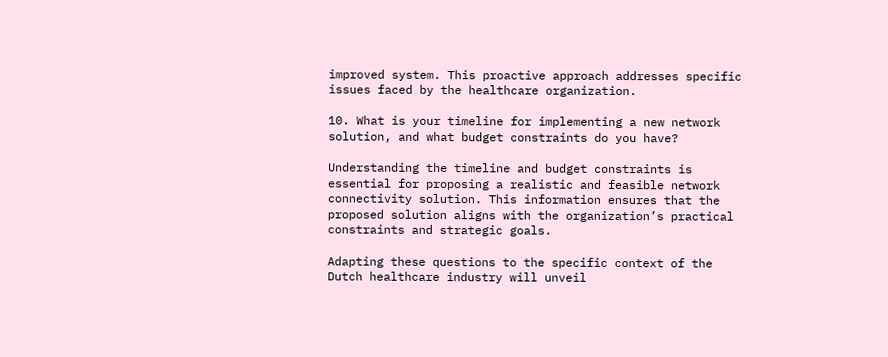improved system. This proactive approach addresses specific issues faced by the healthcare organization.

10. What is your timeline for implementing a new network solution, and what budget constraints do you have?

Understanding the timeline and budget constraints is essential for proposing a realistic and feasible network connectivity solution. This information ensures that the proposed solution aligns with the organization’s practical constraints and strategic goals.

Adapting these questions to the specific context of the Dutch healthcare industry will unveil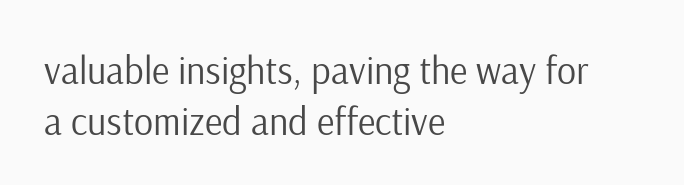valuable insights, paving the way for a customized and effective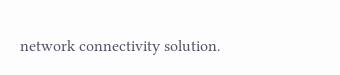network connectivity solution.